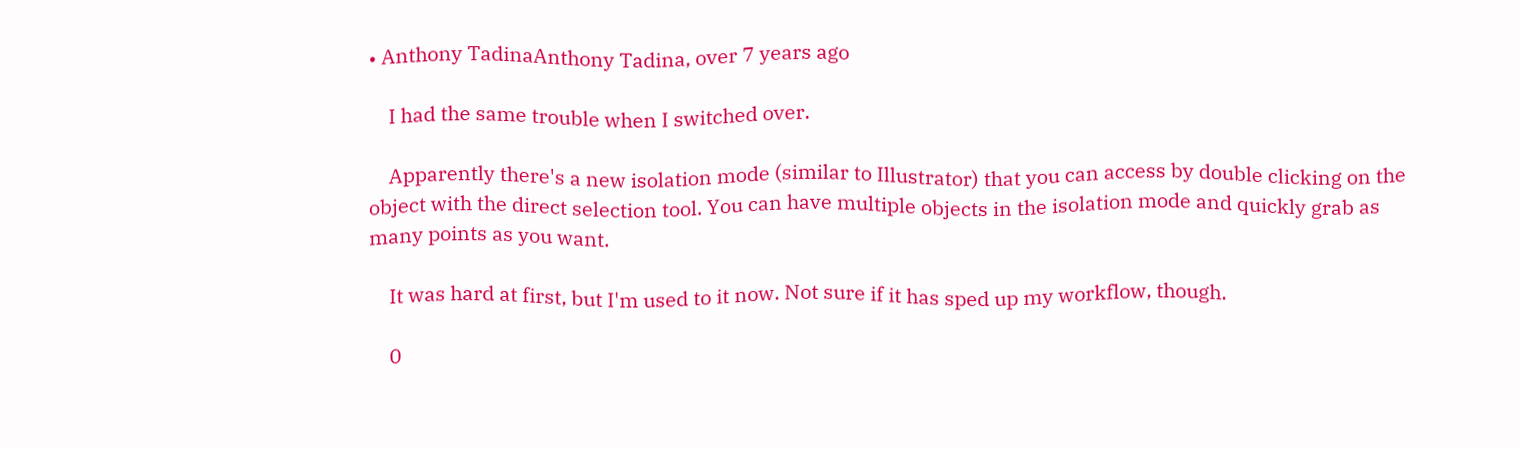• Anthony TadinaAnthony Tadina, over 7 years ago

    I had the same trouble when I switched over.

    Apparently there's a new isolation mode (similar to Illustrator) that you can access by double clicking on the object with the direct selection tool. You can have multiple objects in the isolation mode and quickly grab as many points as you want.

    It was hard at first, but I'm used to it now. Not sure if it has sped up my workflow, though.

    0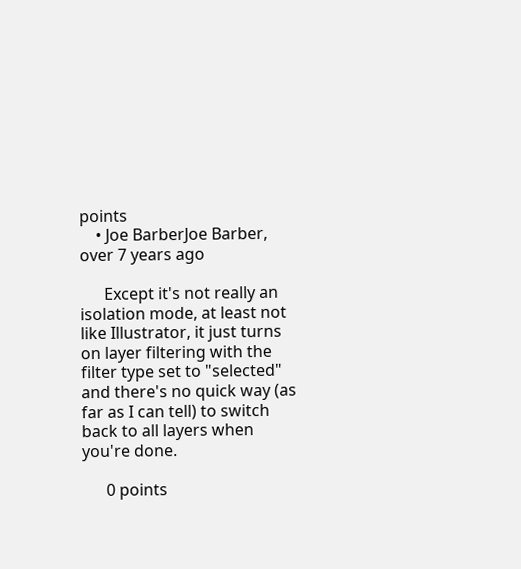points
    • Joe BarberJoe Barber, over 7 years ago

      Except it's not really an isolation mode, at least not like Illustrator, it just turns on layer filtering with the filter type set to "selected" and there's no quick way (as far as I can tell) to switch back to all layers when you're done.

      0 points